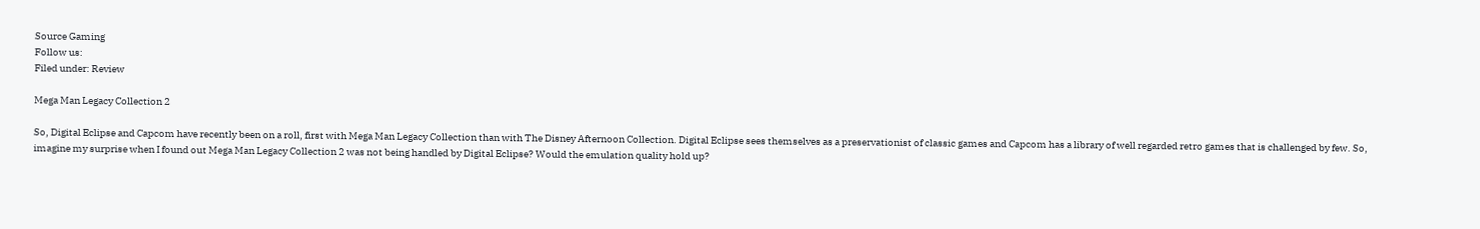Source Gaming
Follow us:
Filed under: Review

Mega Man Legacy Collection 2

So, Digital Eclipse and Capcom have recently been on a roll, first with Mega Man Legacy Collection than with The Disney Afternoon Collection. Digital Eclipse sees themselves as a preservationist of classic games and Capcom has a library of well regarded retro games that is challenged by few. So, imagine my surprise when I found out Mega Man Legacy Collection 2 was not being handled by Digital Eclipse? Would the emulation quality hold up?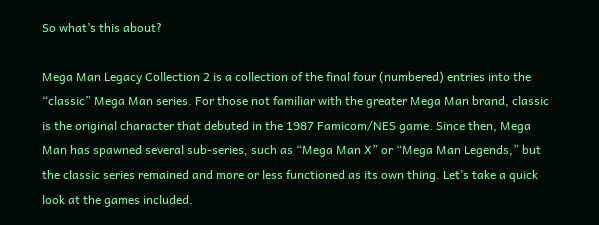So what’s this about?

Mega Man Legacy Collection 2 is a collection of the final four (numbered) entries into the “classic” Mega Man series. For those not familiar with the greater Mega Man brand, classic is the original character that debuted in the 1987 Famicom/NES game. Since then, Mega Man has spawned several sub-series, such as “Mega Man X” or “Mega Man Legends,” but the classic series remained and more or less functioned as its own thing. Let’s take a quick look at the games included.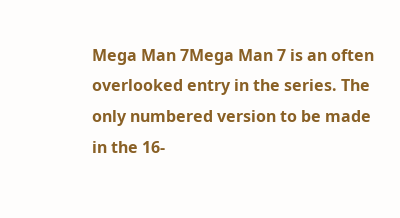Mega Man 7Mega Man 7 is an often overlooked entry in the series. The only numbered version to be made in the 16-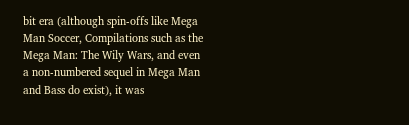bit era (although spin-offs like Mega Man Soccer, Compilations such as the Mega Man: The Wily Wars, and even a non-numbered sequel in Mega Man and Bass do exist), it was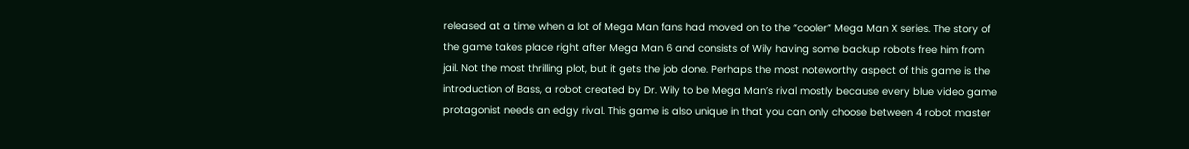released at a time when a lot of Mega Man fans had moved on to the “cooler” Mega Man X series. The story of the game takes place right after Mega Man 6 and consists of Wily having some backup robots free him from jail. Not the most thrilling plot, but it gets the job done. Perhaps the most noteworthy aspect of this game is the introduction of Bass, a robot created by Dr. Wily to be Mega Man’s rival mostly because every blue video game protagonist needs an edgy rival. This game is also unique in that you can only choose between 4 robot master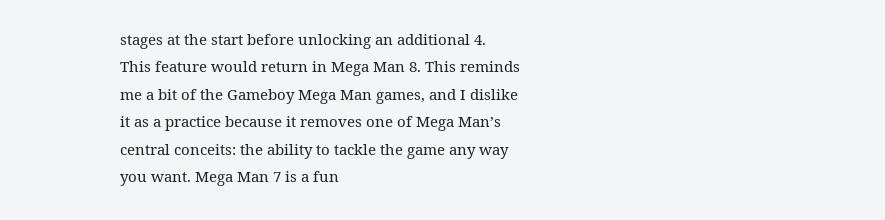stages at the start before unlocking an additional 4. This feature would return in Mega Man 8. This reminds me a bit of the Gameboy Mega Man games, and I dislike it as a practice because it removes one of Mega Man’s central conceits: the ability to tackle the game any way you want. Mega Man 7 is a fun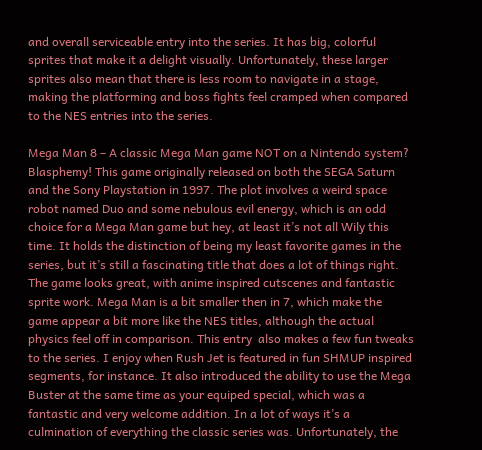and overall serviceable entry into the series. It has big, colorful sprites that make it a delight visually. Unfortunately, these larger sprites also mean that there is less room to navigate in a stage, making the platforming and boss fights feel cramped when compared to the NES entries into the series.

Mega Man 8 – A classic Mega Man game NOT on a Nintendo system? Blasphemy! This game originally released on both the SEGA Saturn and the Sony Playstation in 1997. The plot involves a weird space robot named Duo and some nebulous evil energy, which is an odd choice for a Mega Man game but hey, at least it’s not all Wily this time. It holds the distinction of being my least favorite games in the series, but it’s still a fascinating title that does a lot of things right. The game looks great, with anime inspired cutscenes and fantastic sprite work. Mega Man is a bit smaller then in 7, which make the game appear a bit more like the NES titles, although the actual physics feel off in comparison. This entry  also makes a few fun tweaks to the series. I enjoy when Rush Jet is featured in fun SHMUP inspired segments, for instance. It also introduced the ability to use the Mega Buster at the same time as your equiped special, which was a fantastic and very welcome addition. In a lot of ways it’s a culmination of everything the classic series was. Unfortunately, the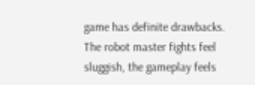game has definite drawbacks. The robot master fights feel sluggish, the gameplay feels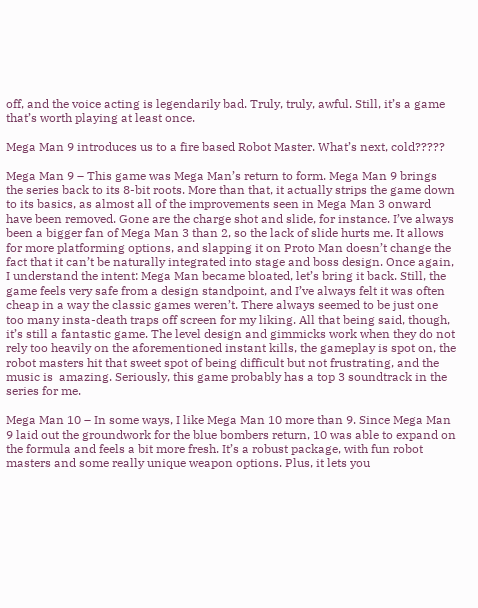off, and the voice acting is legendarily bad. Truly, truly, awful. Still, it’s a game that’s worth playing at least once.

Mega Man 9 introduces us to a fire based Robot Master. What’s next, cold?????

Mega Man 9 – This game was Mega Man’s return to form. Mega Man 9 brings the series back to its 8-bit roots. More than that, it actually strips the game down to its basics, as almost all of the improvements seen in Mega Man 3 onward have been removed. Gone are the charge shot and slide, for instance. I’ve always been a bigger fan of Mega Man 3 than 2, so the lack of slide hurts me. It allows for more platforming options, and slapping it on Proto Man doesn’t change the fact that it can’t be naturally integrated into stage and boss design. Once again, I understand the intent: Mega Man became bloated, let’s bring it back. Still, the game feels very safe from a design standpoint, and I’ve always felt it was often cheap in a way the classic games weren’t. There always seemed to be just one too many insta-death traps off screen for my liking. All that being said, though, it’s still a fantastic game. The level design and gimmicks work when they do not rely too heavily on the aforementioned instant kills, the gameplay is spot on, the robot masters hit that sweet spot of being difficult but not frustrating, and the music is  amazing. Seriously, this game probably has a top 3 soundtrack in the series for me.

Mega Man 10 – In some ways, I like Mega Man 10 more than 9. Since Mega Man 9 laid out the groundwork for the blue bombers return, 10 was able to expand on the formula and feels a bit more fresh. It’s a robust package, with fun robot masters and some really unique weapon options. Plus, it lets you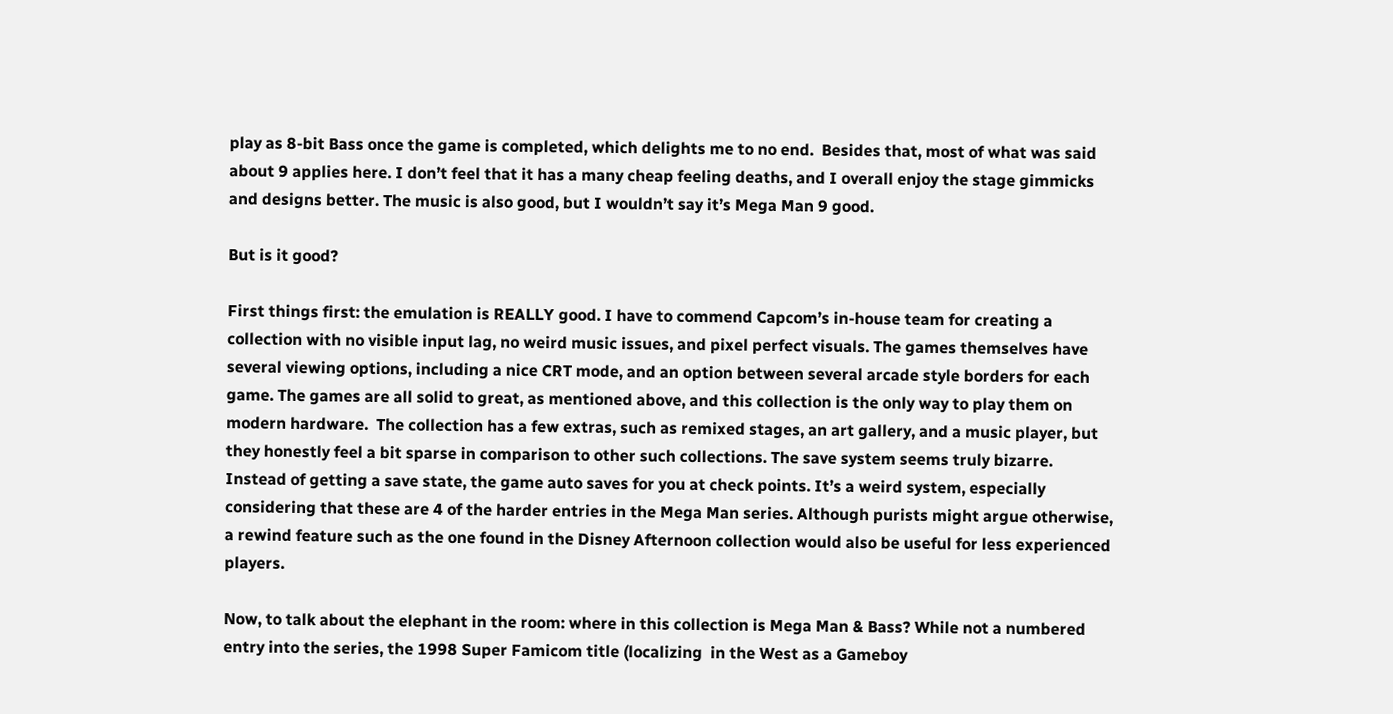play as 8-bit Bass once the game is completed, which delights me to no end.  Besides that, most of what was said about 9 applies here. I don’t feel that it has a many cheap feeling deaths, and I overall enjoy the stage gimmicks and designs better. The music is also good, but I wouldn’t say it’s Mega Man 9 good.

But is it good?

First things first: the emulation is REALLY good. I have to commend Capcom’s in-house team for creating a collection with no visible input lag, no weird music issues, and pixel perfect visuals. The games themselves have several viewing options, including a nice CRT mode, and an option between several arcade style borders for each game. The games are all solid to great, as mentioned above, and this collection is the only way to play them on modern hardware.  The collection has a few extras, such as remixed stages, an art gallery, and a music player, but they honestly feel a bit sparse in comparison to other such collections. The save system seems truly bizarre. Instead of getting a save state, the game auto saves for you at check points. It’s a weird system, especially considering that these are 4 of the harder entries in the Mega Man series. Although purists might argue otherwise, a rewind feature such as the one found in the Disney Afternoon collection would also be useful for less experienced players.

Now, to talk about the elephant in the room: where in this collection is Mega Man & Bass? While not a numbered entry into the series, the 1998 Super Famicom title (localizing  in the West as a Gameboy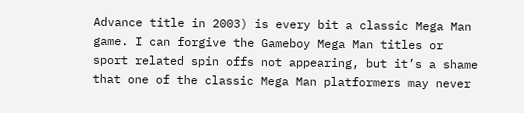Advance title in 2003) is every bit a classic Mega Man game. I can forgive the Gameboy Mega Man titles or sport related spin offs not appearing, but it’s a shame that one of the classic Mega Man platformers may never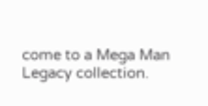come to a Mega Man Legacy collection.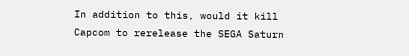In addition to this, would it kill Capcom to rerelease the SEGA Saturn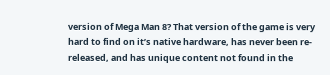version of Mega Man 8? That version of the game is very hard to find on it’s native hardware, has never been re-released, and has unique content not found in the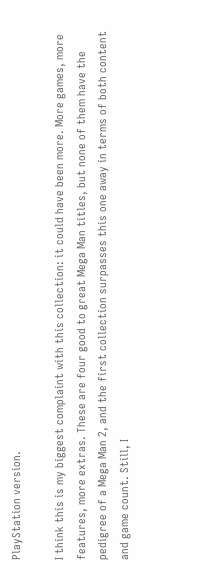PlayStation version.

I think this is my biggest complaint with this collection: it could have been more. More games, more features, more extras. These are four good to great Mega Man titles, but none of them have the pedigree of a Mega Man 2, and the first collection surpasses this one away in terms of both content and game count. Still, I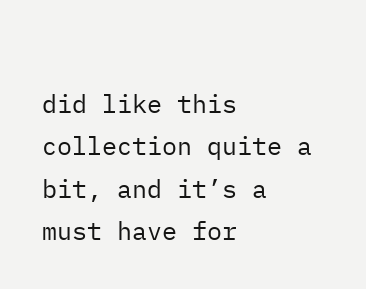did like this collection quite a bit, and it’s a must have for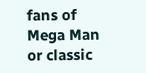fans of Mega Man or classic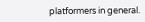platformers in general.